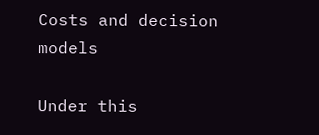Costs and decision models

Under this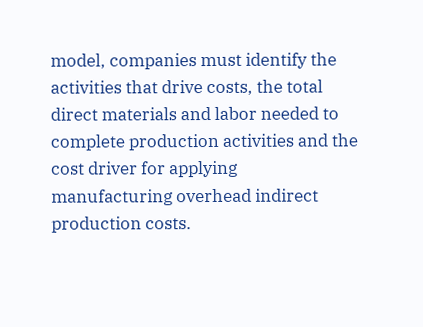model, companies must identify the activities that drive costs, the total direct materials and labor needed to complete production activities and the cost driver for applying manufacturing overhead indirect production costs.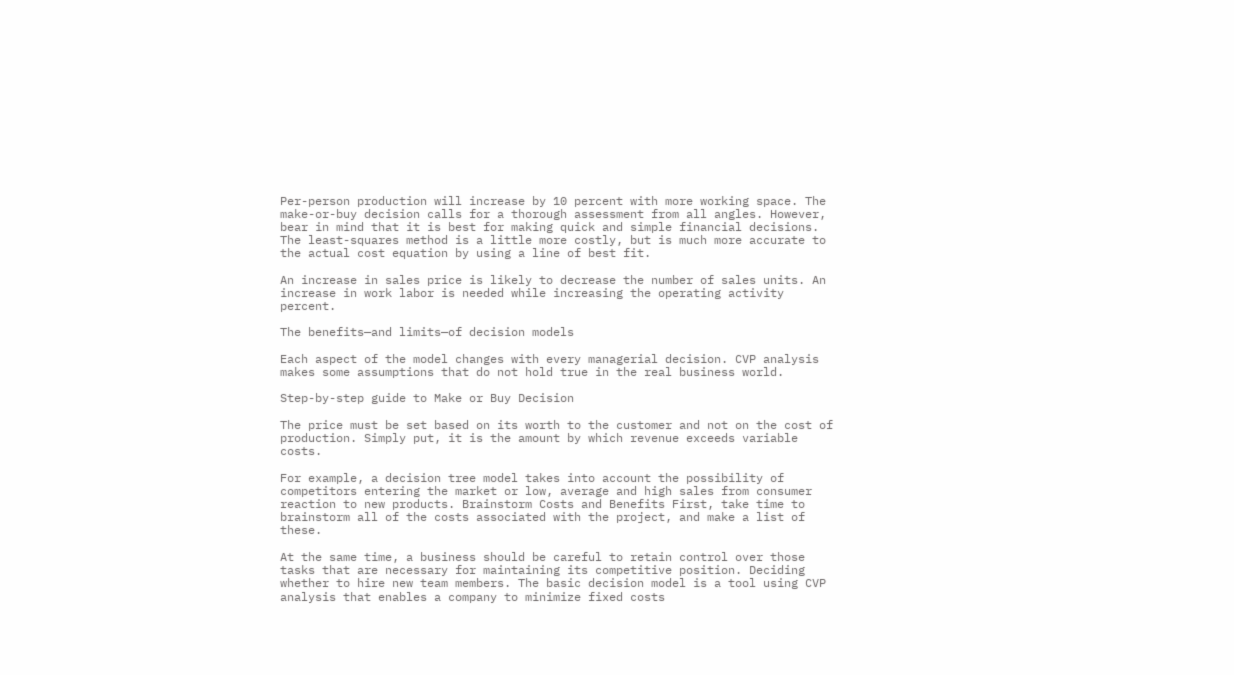Per-person production will increase by 10 percent with more working space. The make-or-buy decision calls for a thorough assessment from all angles. However, bear in mind that it is best for making quick and simple financial decisions. The least-squares method is a little more costly, but is much more accurate to the actual cost equation by using a line of best fit.

An increase in sales price is likely to decrease the number of sales units. An increase in work labor is needed while increasing the operating activity percent.

The benefits—and limits—of decision models

Each aspect of the model changes with every managerial decision. CVP analysis makes some assumptions that do not hold true in the real business world.

Step-by-step guide to Make or Buy Decision

The price must be set based on its worth to the customer and not on the cost of production. Simply put, it is the amount by which revenue exceeds variable costs.

For example, a decision tree model takes into account the possibility of competitors entering the market or low, average and high sales from consumer reaction to new products. Brainstorm Costs and Benefits First, take time to brainstorm all of the costs associated with the project, and make a list of these.

At the same time, a business should be careful to retain control over those tasks that are necessary for maintaining its competitive position. Deciding whether to hire new team members. The basic decision model is a tool using CVP analysis that enables a company to minimize fixed costs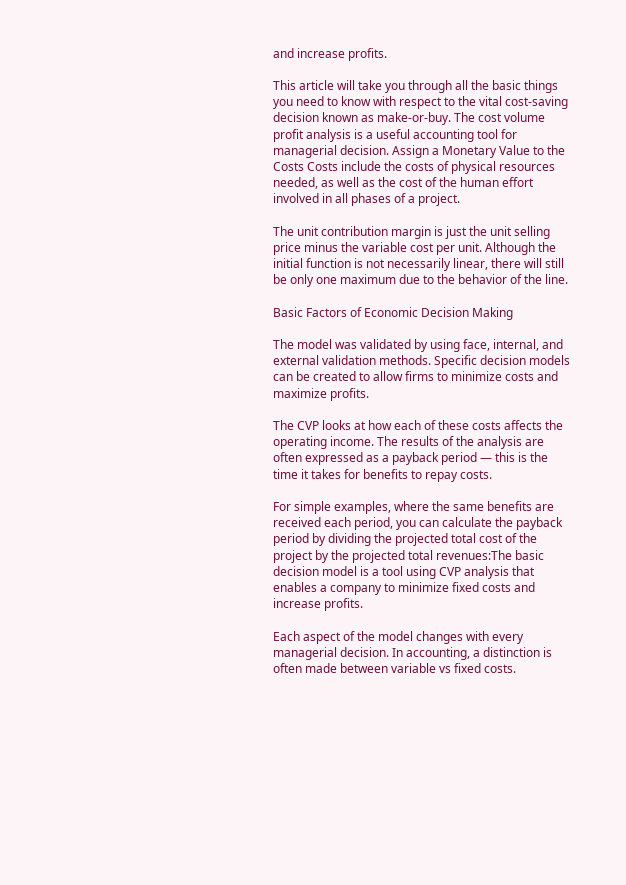and increase profits.

This article will take you through all the basic things you need to know with respect to the vital cost-saving decision known as make-or-buy. The cost volume profit analysis is a useful accounting tool for managerial decision. Assign a Monetary Value to the Costs Costs include the costs of physical resources needed, as well as the cost of the human effort involved in all phases of a project.

The unit contribution margin is just the unit selling price minus the variable cost per unit. Although the initial function is not necessarily linear, there will still be only one maximum due to the behavior of the line.

Basic Factors of Economic Decision Making

The model was validated by using face, internal, and external validation methods. Specific decision models can be created to allow firms to minimize costs and maximize profits.

The CVP looks at how each of these costs affects the operating income. The results of the analysis are often expressed as a payback period — this is the time it takes for benefits to repay costs.

For simple examples, where the same benefits are received each period, you can calculate the payback period by dividing the projected total cost of the project by the projected total revenues:The basic decision model is a tool using CVP analysis that enables a company to minimize fixed costs and increase profits.

Each aspect of the model changes with every managerial decision. In accounting, a distinction is often made between variable vs fixed costs.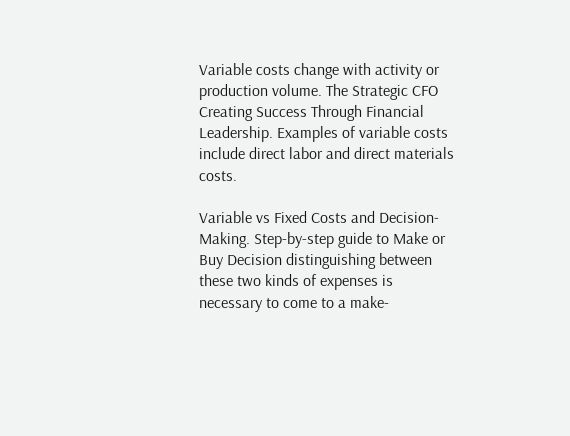Variable costs change with activity or production volume. The Strategic CFO Creating Success Through Financial Leadership. Examples of variable costs include direct labor and direct materials costs.

Variable vs Fixed Costs and Decision-Making. Step-by-step guide to Make or Buy Decision distinguishing between these two kinds of expenses is necessary to come to a make-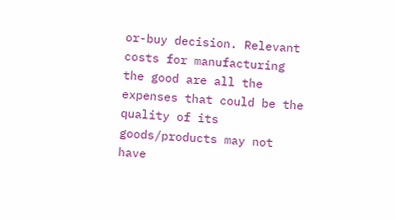or-buy decision. Relevant costs for manufacturing the good are all the expenses that could be the quality of its goods/products may not have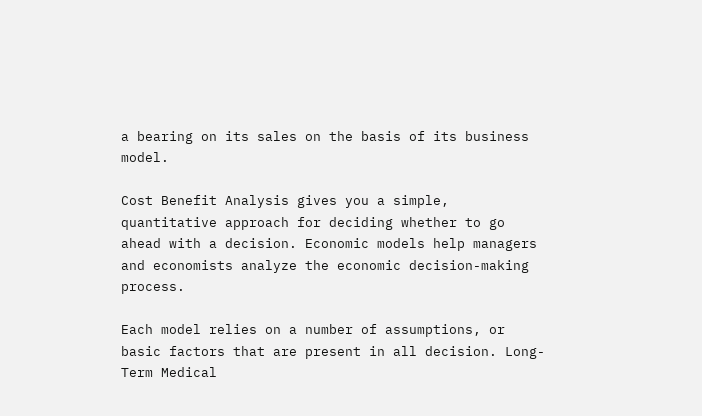a bearing on its sales on the basis of its business model.

Cost Benefit Analysis gives you a simple, quantitative approach for deciding whether to go ahead with a decision. Economic models help managers and economists analyze the economic decision-making process.

Each model relies on a number of assumptions, or basic factors that are present in all decision. Long-Term Medical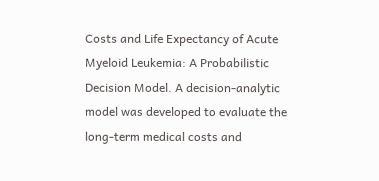Costs and Life Expectancy of Acute Myeloid Leukemia: A Probabilistic Decision Model. A decision-analytic model was developed to evaluate the long-term medical costs and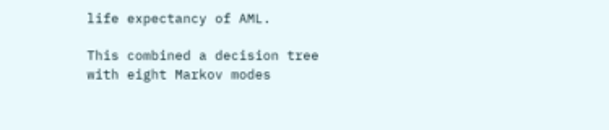life expectancy of AML.

This combined a decision tree with eight Markov modes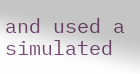and used a simulated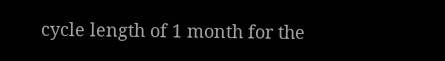cycle length of 1 month for the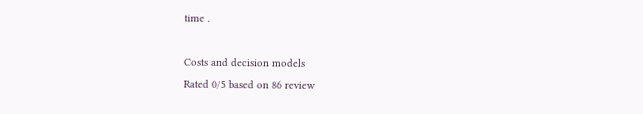time .

Costs and decision models
Rated 0/5 based on 86 review